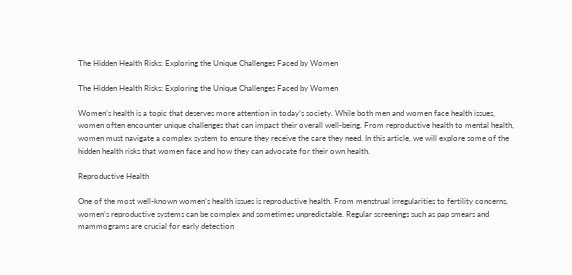The Hidden Health Risks: Exploring the Unique Challenges Faced by Women

The Hidden Health Risks: Exploring the Unique Challenges Faced by Women

Women’s health is a topic that deserves more attention in today’s society. While both men and women face health issues, women often encounter unique challenges that can impact their overall well-being. From reproductive health to mental health, women must navigate a complex system to ensure they receive the care they need. In this article, we will explore some of the hidden health risks that women face and how they can advocate for their own health.

Reproductive Health

One of the most well-known women’s health issues is reproductive health. From menstrual irregularities to fertility concerns, women’s reproductive systems can be complex and sometimes unpredictable. Regular screenings such as pap smears and mammograms are crucial for early detection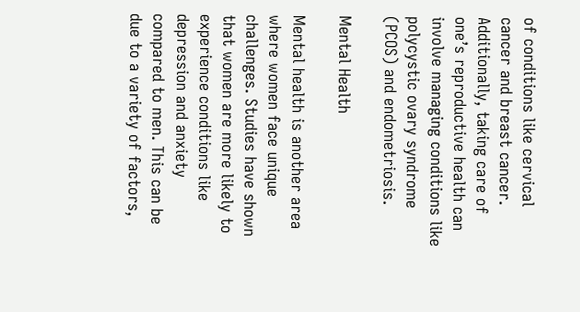of conditions like cervical cancer and breast cancer. Additionally, taking care of one’s reproductive health can involve managing conditions like polycystic ovary syndrome (PCOS) and endometriosis.

Mental Health

Mental health is another area where women face unique challenges. Studies have shown that women are more likely to experience conditions like depression and anxiety compared to men. This can be due to a variety of factors,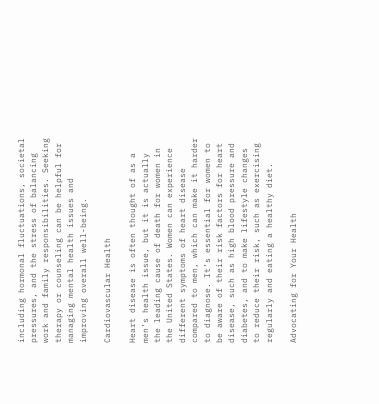including hormonal fluctuations, societal pressures, and the stress of balancing work and family responsibilities. Seeking therapy or counseling can be helpful for managing mental health issues and improving overall well-being.

Cardiovascular Health

Heart disease is often thought of as a men’s health issue, but it is actually the leading cause of death for women in the United States. Women can experience different symptoms of heart disease compared to men, which can make it harder to diagnose. It’s essential for women to be aware of their risk factors for heart disease, such as high blood pressure and diabetes, and to make lifestyle changes to reduce their risk, such as exercising regularly and eating a healthy diet.

Advocating for Your Health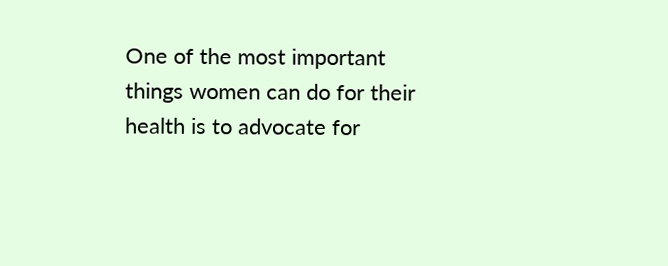One of the most important things women can do for their health is to advocate for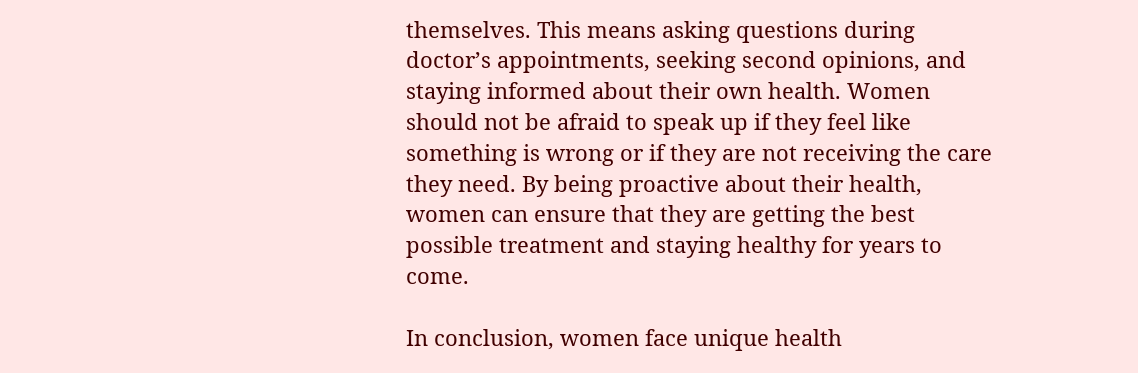themselves. This means asking questions during doctor’s appointments, seeking second opinions, and staying informed about their own health. Women should not be afraid to speak up if they feel like something is wrong or if they are not receiving the care they need. By being proactive about their health, women can ensure that they are getting the best possible treatment and staying healthy for years to come.

In conclusion, women face unique health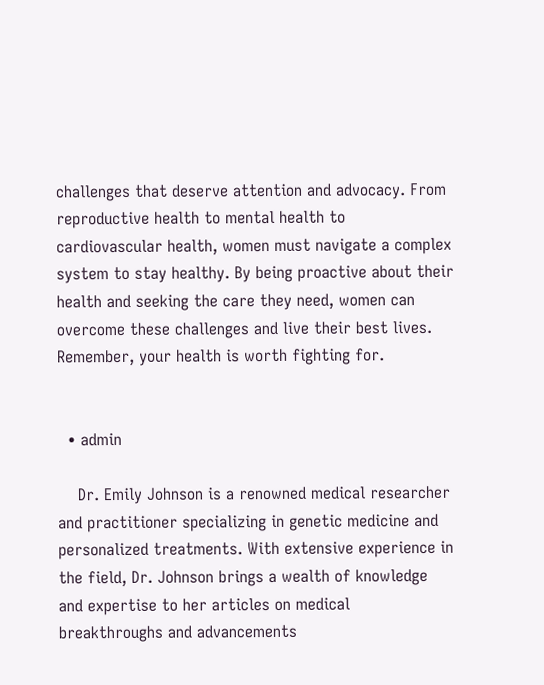challenges that deserve attention and advocacy. From reproductive health to mental health to cardiovascular health, women must navigate a complex system to stay healthy. By being proactive about their health and seeking the care they need, women can overcome these challenges and live their best lives. Remember, your health is worth fighting for.


  • admin

    Dr. Emily Johnson is a renowned medical researcher and practitioner specializing in genetic medicine and personalized treatments. With extensive experience in the field, Dr. Johnson brings a wealth of knowledge and expertise to her articles on medical breakthroughs and advancements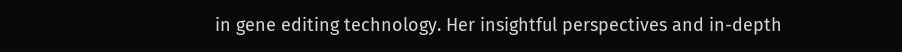in gene editing technology. Her insightful perspectives and in-depth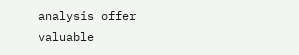analysis offer valuable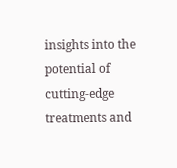insights into the potential of cutting-edge treatments and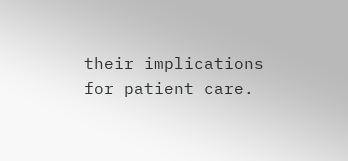their implications for patient care.